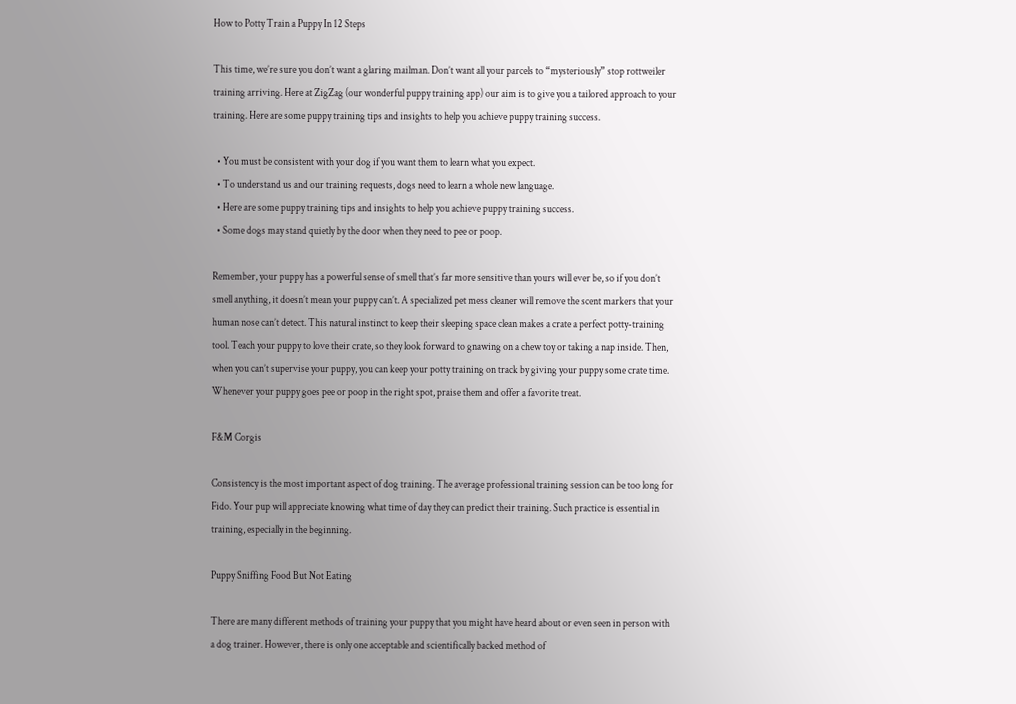How to Potty Train a Puppy In 12 Steps

This time, we’re sure you don’t want a glaring mailman. Don’t want all your parcels to “mysteriously” stop rottweiler training arriving. Here at ZigZag (our wonderful puppy training app) our aim is to give you a tailored approach to your training. Here are some puppy training tips and insights to help you achieve puppy training success.

  • You must be consistent with your dog if you want them to learn what you expect.
  • To understand us and our training requests, dogs need to learn a whole new language.
  • Here are some puppy training tips and insights to help you achieve puppy training success.
  • Some dogs may stand quietly by the door when they need to pee or poop.

Remember, your puppy has a powerful sense of smell that’s far more sensitive than yours will ever be, so if you don’t smell anything, it doesn’t mean your puppy can’t. A specialized pet mess cleaner will remove the scent markers that your human nose can’t detect. This natural instinct to keep their sleeping space clean makes a crate a perfect potty-training tool. Teach your puppy to love their crate, so they look forward to gnawing on a chew toy or taking a nap inside. Then, when you can’t supervise your puppy, you can keep your potty training on track by giving your puppy some crate time. Whenever your puppy goes pee or poop in the right spot, praise them and offer a favorite treat.

F&M Corgis

Consistency is the most important aspect of dog training. The average professional training session can be too long for Fido. Your pup will appreciate knowing what time of day they can predict their training. Such practice is essential in training, especially in the beginning.

Puppy Sniffing Food But Not Eating

There are many different methods of training your puppy that you might have heard about or even seen in person with a dog trainer. However, there is only one acceptable and scientifically backed method of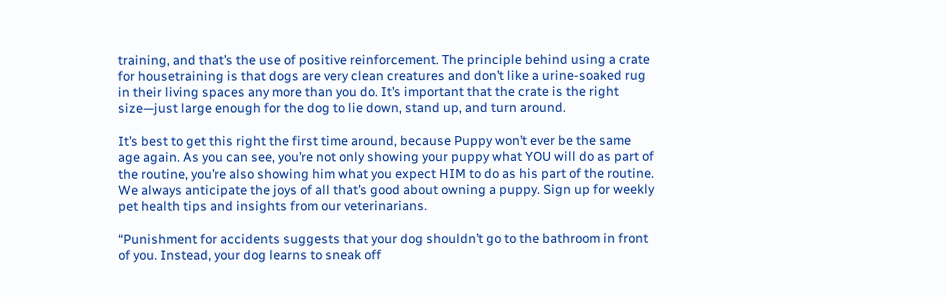training, and that’s the use of positive reinforcement. The principle behind using a crate for housetraining is that dogs are very clean creatures and don’t like a urine-soaked rug in their living spaces any more than you do. It’s important that the crate is the right size—just large enough for the dog to lie down, stand up, and turn around.

It’s best to get this right the first time around, because Puppy won’t ever be the same age again. As you can see, you’re not only showing your puppy what YOU will do as part of the routine, you’re also showing him what you expect HIM to do as his part of the routine. We always anticipate the joys of all that’s good about owning a puppy. Sign up for weekly pet health tips and insights from our veterinarians.

“Punishment for accidents suggests that your dog shouldn’t go to the bathroom in front of you. Instead, your dog learns to sneak off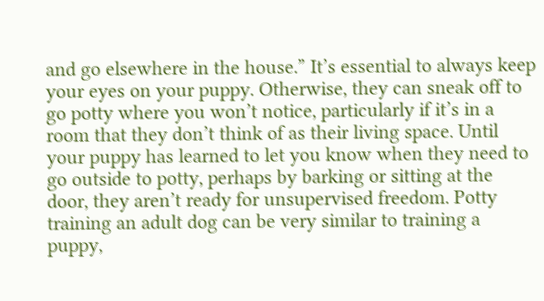and go elsewhere in the house.” It’s essential to always keep your eyes on your puppy. Otherwise, they can sneak off to go potty where you won’t notice, particularly if it’s in a room that they don’t think of as their living space. Until your puppy has learned to let you know when they need to go outside to potty, perhaps by barking or sitting at the door, they aren’t ready for unsupervised freedom. Potty training an adult dog can be very similar to training a puppy,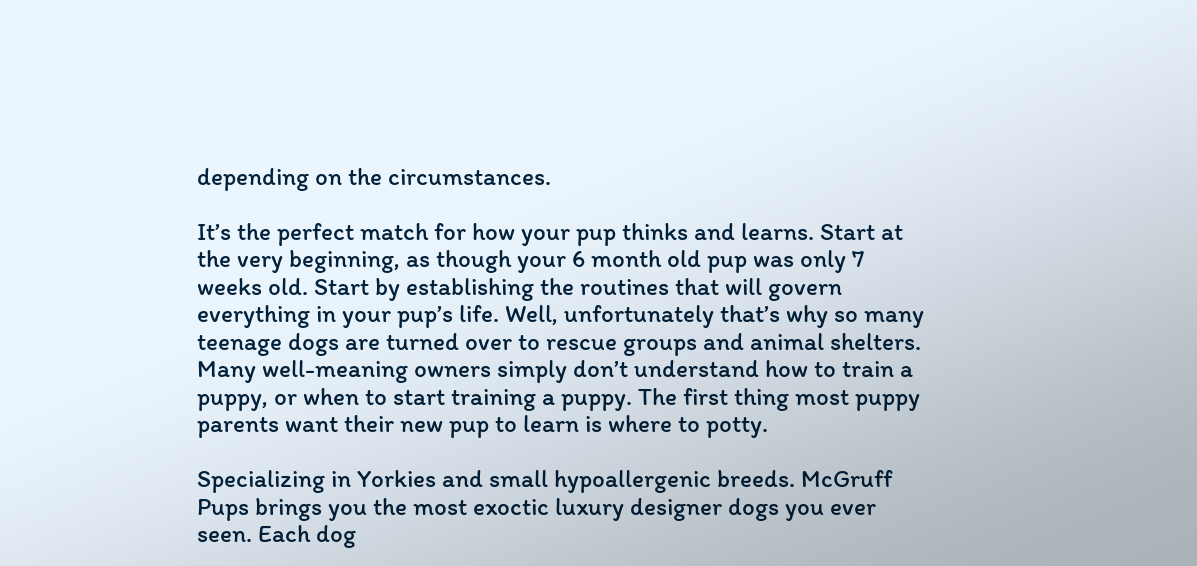depending on the circumstances.

It’s the perfect match for how your pup thinks and learns. Start at the very beginning, as though your 6 month old pup was only 7 weeks old. Start by establishing the routines that will govern everything in your pup’s life. Well, unfortunately that’s why so many teenage dogs are turned over to rescue groups and animal shelters. Many well-meaning owners simply don’t understand how to train a puppy, or when to start training a puppy. The first thing most puppy parents want their new pup to learn is where to potty.

Specializing in Yorkies and small hypoallergenic breeds. McGruff Pups brings you the most exoctic luxury designer dogs you ever seen. Each dog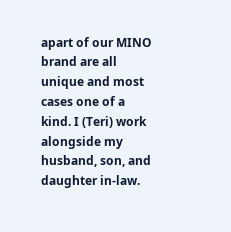apart of our MINO brand are all unique and most cases one of a kind. I (Teri) work alongside my husband, son, and daughter in-law.